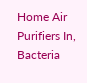Home Air Purifiers In, Bacteria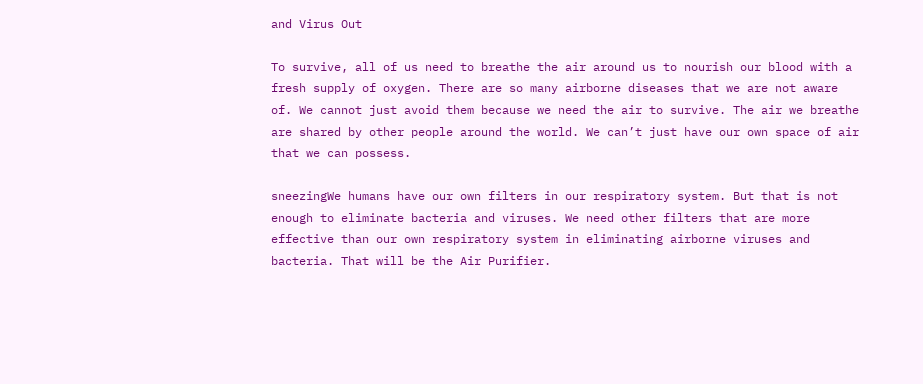and Virus Out

To survive, all of us need to breathe the air around us to nourish our blood with a fresh supply of oxygen. There are so many airborne diseases that we are not aware of. We cannot just avoid them because we need the air to survive. The air we breathe are shared by other people around the world. We can’t just have our own space of air that we can possess.

sneezingWe humans have our own filters in our respiratory system. But that is not enough to eliminate bacteria and viruses. We need other filters that are more effective than our own respiratory system in eliminating airborne viruses and bacteria. That will be the Air Purifier.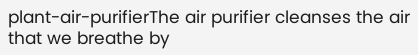plant-air-purifierThe air purifier cleanses the air that we breathe by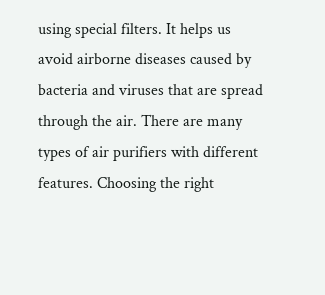using special filters. It helps us avoid airborne diseases caused by bacteria and viruses that are spread through the air. There are many types of air purifiers with different features. Choosing the right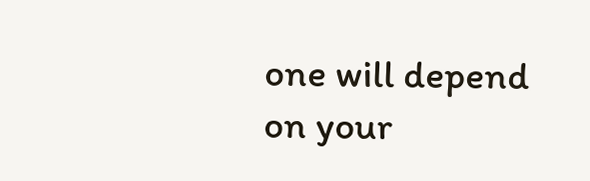one will depend on your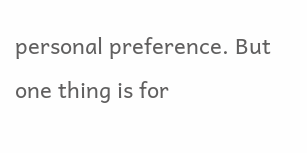personal preference. But one thing is for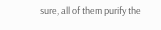sure, all of them purify the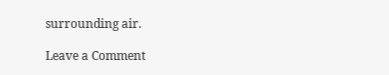surrounding air.

Leave a Comment